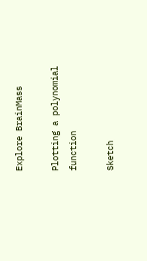Explore BrainMass

Plotting a polynomial function

Sketch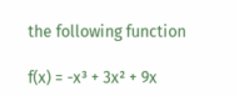the following function

f(x) = -x³ + 3x² + 9x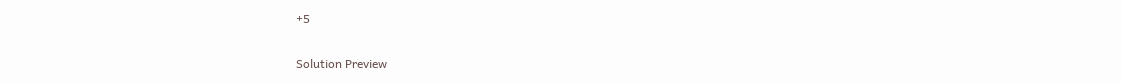+5

Solution Preview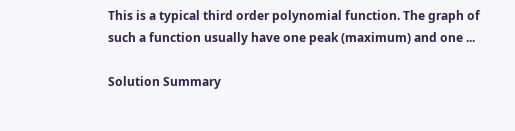This is a typical third order polynomial function. The graph of such a function usually have one peak (maximum) and one ...

Solution Summary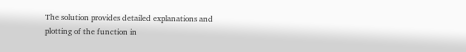The solution provides detailed explanations and plotting of the function in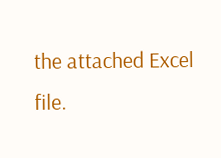the attached Excel file.